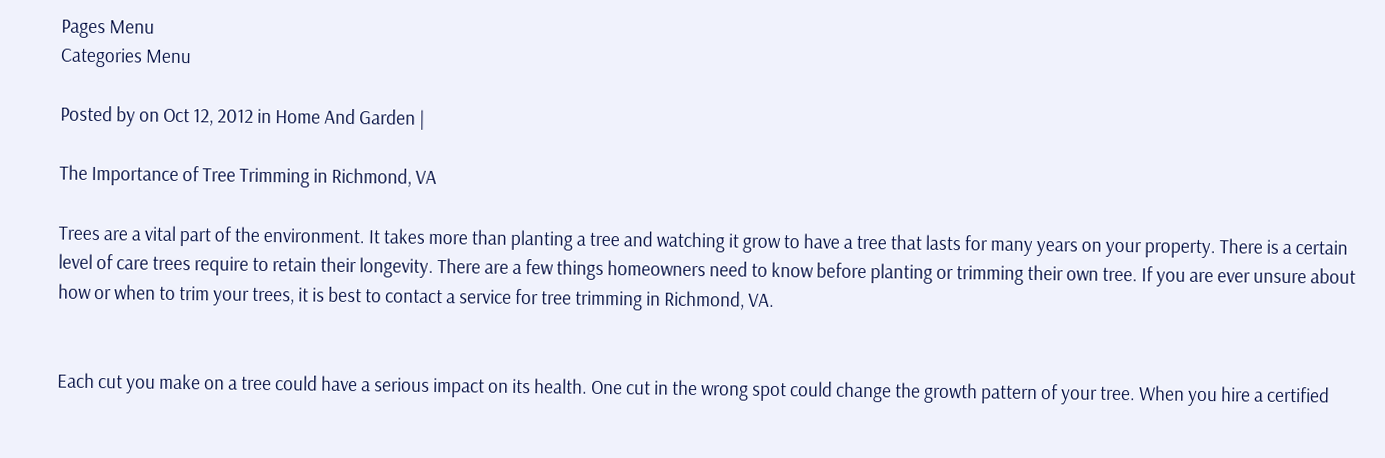Pages Menu
Categories Menu

Posted by on Oct 12, 2012 in Home And Garden |

The Importance of Tree Trimming in Richmond, VA

Trees are a vital part of the environment. It takes more than planting a tree and watching it grow to have a tree that lasts for many years on your property. There is a certain level of care trees require to retain their longevity. There are a few things homeowners need to know before planting or trimming their own tree. If you are ever unsure about how or when to trim your trees, it is best to contact a service for tree trimming in Richmond, VA.


Each cut you make on a tree could have a serious impact on its health. One cut in the wrong spot could change the growth pattern of your tree. When you hire a certified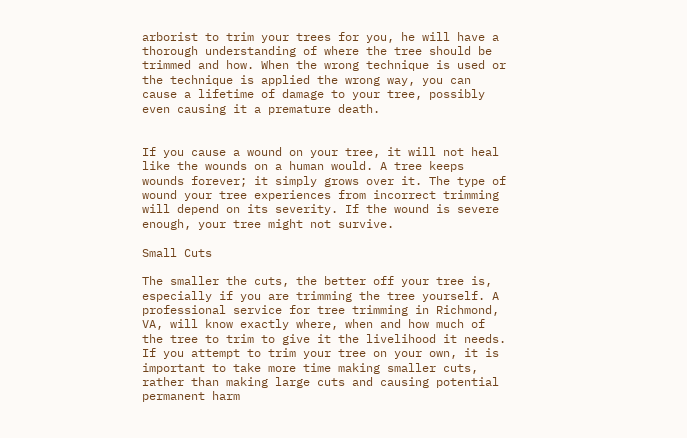arborist to trim your trees for you, he will have a thorough understanding of where the tree should be trimmed and how. When the wrong technique is used or the technique is applied the wrong way, you can cause a lifetime of damage to your tree, possibly even causing it a premature death.


If you cause a wound on your tree, it will not heal like the wounds on a human would. A tree keeps wounds forever; it simply grows over it. The type of wound your tree experiences from incorrect trimming will depend on its severity. If the wound is severe enough, your tree might not survive.

Small Cuts

The smaller the cuts, the better off your tree is, especially if you are trimming the tree yourself. A professional service for tree trimming in Richmond, VA, will know exactly where, when and how much of the tree to trim to give it the livelihood it needs. If you attempt to trim your tree on your own, it is important to take more time making smaller cuts, rather than making large cuts and causing potential permanent harm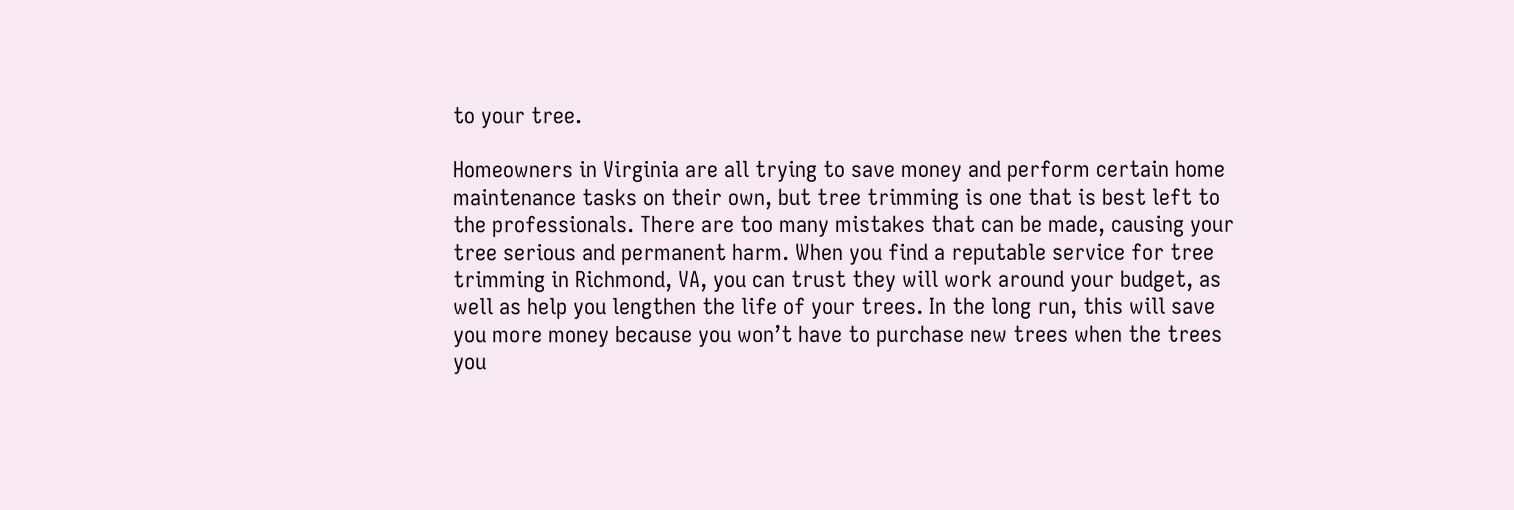to your tree.

Homeowners in Virginia are all trying to save money and perform certain home maintenance tasks on their own, but tree trimming is one that is best left to the professionals. There are too many mistakes that can be made, causing your tree serious and permanent harm. When you find a reputable service for tree trimming in Richmond, VA, you can trust they will work around your budget, as well as help you lengthen the life of your trees. In the long run, this will save you more money because you won’t have to purchase new trees when the trees you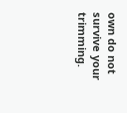own do not survive your trimming.